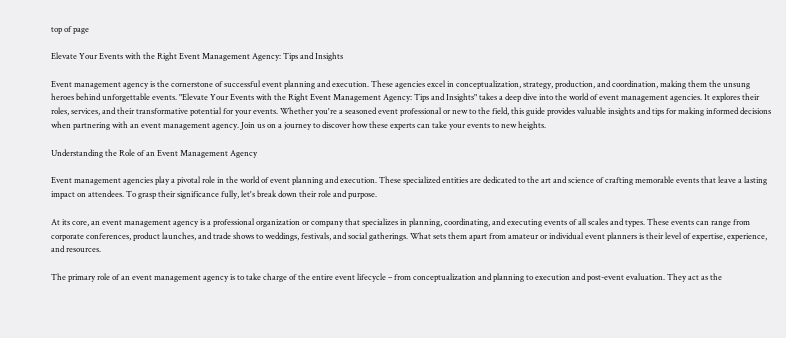top of page

Elevate Your Events with the Right Event Management Agency: Tips and Insights

Event management agency is the cornerstone of successful event planning and execution. These agencies excel in conceptualization, strategy, production, and coordination, making them the unsung heroes behind unforgettable events. "Elevate Your Events with the Right Event Management Agency: Tips and Insights" takes a deep dive into the world of event management agencies. It explores their roles, services, and their transformative potential for your events. Whether you're a seasoned event professional or new to the field, this guide provides valuable insights and tips for making informed decisions when partnering with an event management agency. Join us on a journey to discover how these experts can take your events to new heights.

Understanding the Role of an Event Management Agency

Event management agencies play a pivotal role in the world of event planning and execution. These specialized entities are dedicated to the art and science of crafting memorable events that leave a lasting impact on attendees. To grasp their significance fully, let's break down their role and purpose.

At its core, an event management agency is a professional organization or company that specializes in planning, coordinating, and executing events of all scales and types. These events can range from corporate conferences, product launches, and trade shows to weddings, festivals, and social gatherings. What sets them apart from amateur or individual event planners is their level of expertise, experience, and resources.

The primary role of an event management agency is to take charge of the entire event lifecycle – from conceptualization and planning to execution and post-event evaluation. They act as the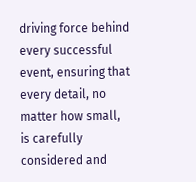driving force behind every successful event, ensuring that every detail, no matter how small, is carefully considered and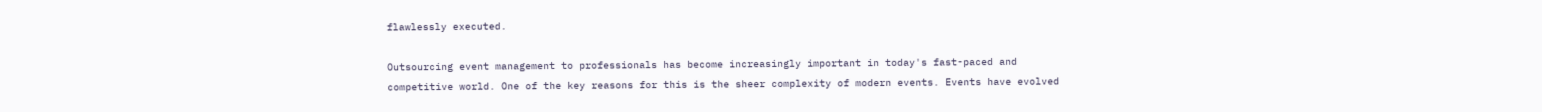flawlessly executed.

Outsourcing event management to professionals has become increasingly important in today's fast-paced and competitive world. One of the key reasons for this is the sheer complexity of modern events. Events have evolved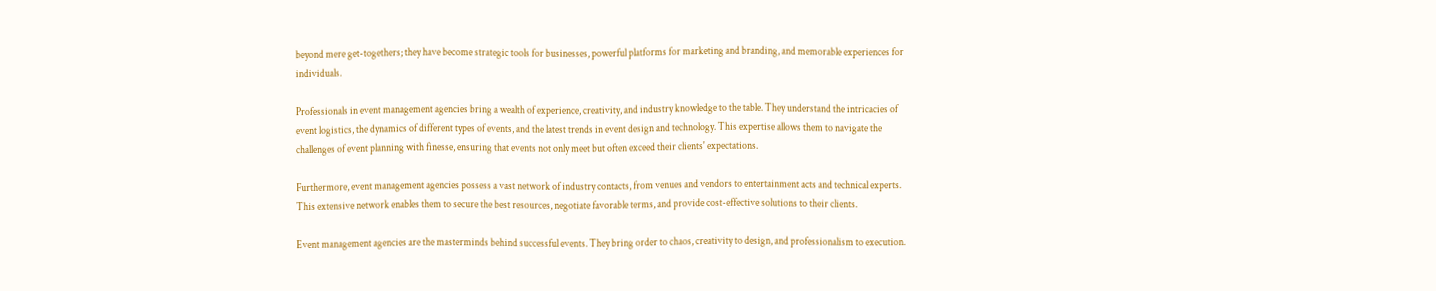beyond mere get-togethers; they have become strategic tools for businesses, powerful platforms for marketing and branding, and memorable experiences for individuals.

Professionals in event management agencies bring a wealth of experience, creativity, and industry knowledge to the table. They understand the intricacies of event logistics, the dynamics of different types of events, and the latest trends in event design and technology. This expertise allows them to navigate the challenges of event planning with finesse, ensuring that events not only meet but often exceed their clients' expectations.

Furthermore, event management agencies possess a vast network of industry contacts, from venues and vendors to entertainment acts and technical experts. This extensive network enables them to secure the best resources, negotiate favorable terms, and provide cost-effective solutions to their clients.

Event management agencies are the masterminds behind successful events. They bring order to chaos, creativity to design, and professionalism to execution.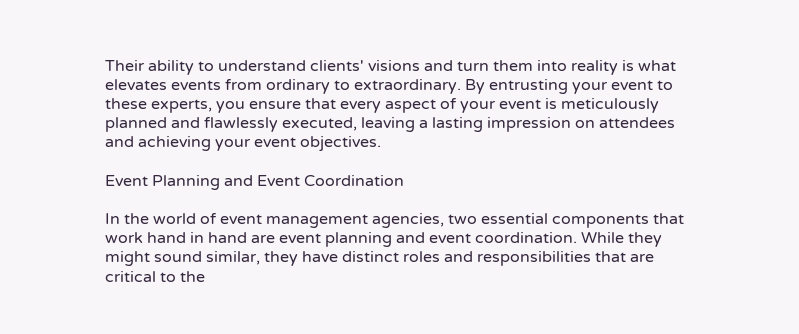Their ability to understand clients' visions and turn them into reality is what elevates events from ordinary to extraordinary. By entrusting your event to these experts, you ensure that every aspect of your event is meticulously planned and flawlessly executed, leaving a lasting impression on attendees and achieving your event objectives.

Event Planning and Event Coordination

In the world of event management agencies, two essential components that work hand in hand are event planning and event coordination. While they might sound similar, they have distinct roles and responsibilities that are critical to the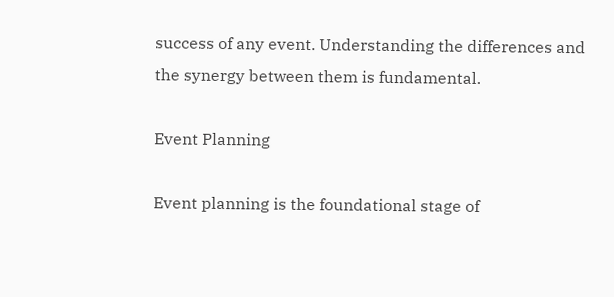success of any event. Understanding the differences and the synergy between them is fundamental.

Event Planning

Event planning is the foundational stage of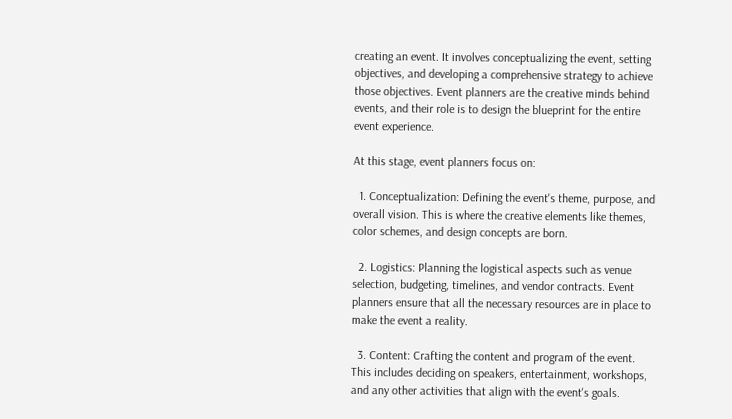creating an event. It involves conceptualizing the event, setting objectives, and developing a comprehensive strategy to achieve those objectives. Event planners are the creative minds behind events, and their role is to design the blueprint for the entire event experience.

At this stage, event planners focus on:

  1. Conceptualization: Defining the event's theme, purpose, and overall vision. This is where the creative elements like themes, color schemes, and design concepts are born.

  2. Logistics: Planning the logistical aspects such as venue selection, budgeting, timelines, and vendor contracts. Event planners ensure that all the necessary resources are in place to make the event a reality.

  3. Content: Crafting the content and program of the event. This includes deciding on speakers, entertainment, workshops, and any other activities that align with the event's goals.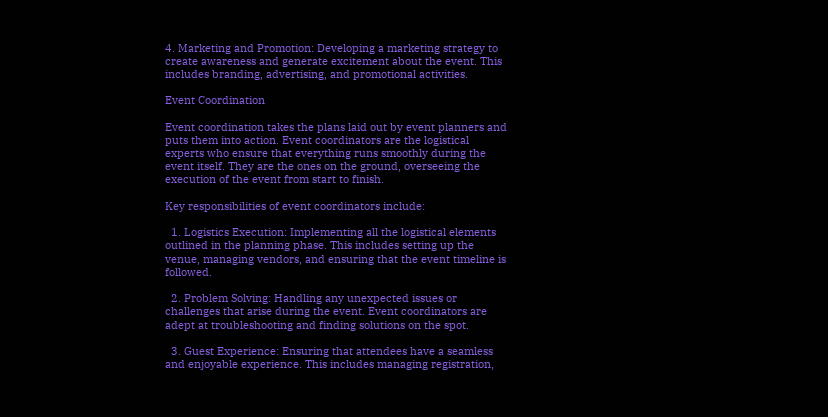4. Marketing and Promotion: Developing a marketing strategy to create awareness and generate excitement about the event. This includes branding, advertising, and promotional activities.

Event Coordination

Event coordination takes the plans laid out by event planners and puts them into action. Event coordinators are the logistical experts who ensure that everything runs smoothly during the event itself. They are the ones on the ground, overseeing the execution of the event from start to finish.

Key responsibilities of event coordinators include:

  1. Logistics Execution: Implementing all the logistical elements outlined in the planning phase. This includes setting up the venue, managing vendors, and ensuring that the event timeline is followed.

  2. Problem Solving: Handling any unexpected issues or challenges that arise during the event. Event coordinators are adept at troubleshooting and finding solutions on the spot.

  3. Guest Experience: Ensuring that attendees have a seamless and enjoyable experience. This includes managing registration,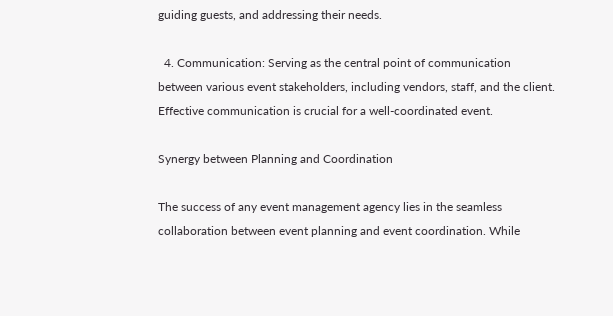guiding guests, and addressing their needs.

  4. Communication: Serving as the central point of communication between various event stakeholders, including vendors, staff, and the client. Effective communication is crucial for a well-coordinated event.

Synergy between Planning and Coordination

The success of any event management agency lies in the seamless collaboration between event planning and event coordination. While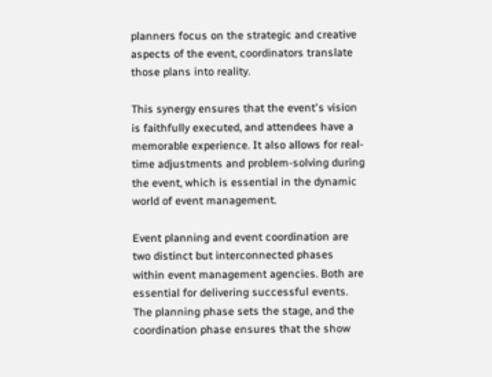planners focus on the strategic and creative aspects of the event, coordinators translate those plans into reality.

This synergy ensures that the event's vision is faithfully executed, and attendees have a memorable experience. It also allows for real-time adjustments and problem-solving during the event, which is essential in the dynamic world of event management.

Event planning and event coordination are two distinct but interconnected phases within event management agencies. Both are essential for delivering successful events. The planning phase sets the stage, and the coordination phase ensures that the show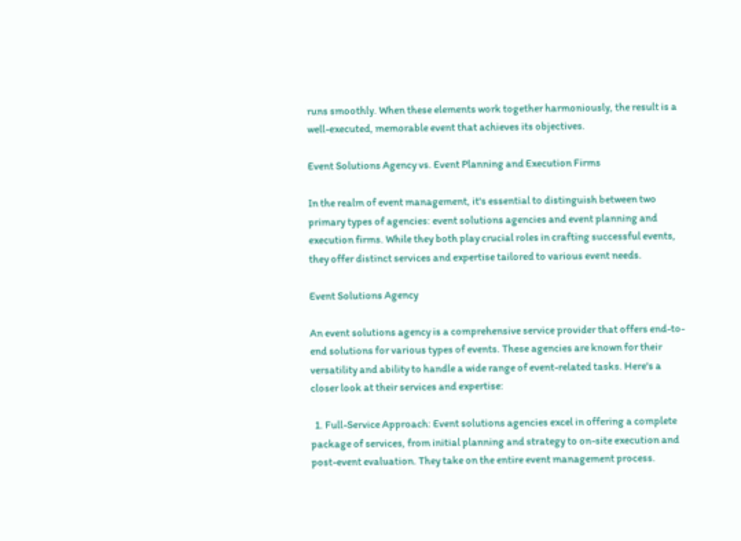runs smoothly. When these elements work together harmoniously, the result is a well-executed, memorable event that achieves its objectives.

Event Solutions Agency vs. Event Planning and Execution Firms

In the realm of event management, it's essential to distinguish between two primary types of agencies: event solutions agencies and event planning and execution firms. While they both play crucial roles in crafting successful events, they offer distinct services and expertise tailored to various event needs.

Event Solutions Agency

An event solutions agency is a comprehensive service provider that offers end-to-end solutions for various types of events. These agencies are known for their versatility and ability to handle a wide range of event-related tasks. Here's a closer look at their services and expertise:

  1. Full-Service Approach: Event solutions agencies excel in offering a complete package of services, from initial planning and strategy to on-site execution and post-event evaluation. They take on the entire event management process.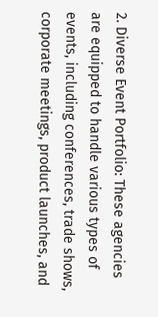2. Diverse Event Portfolio: These agencies are equipped to handle various types of events, including conferences, trade shows, corporate meetings, product launches, and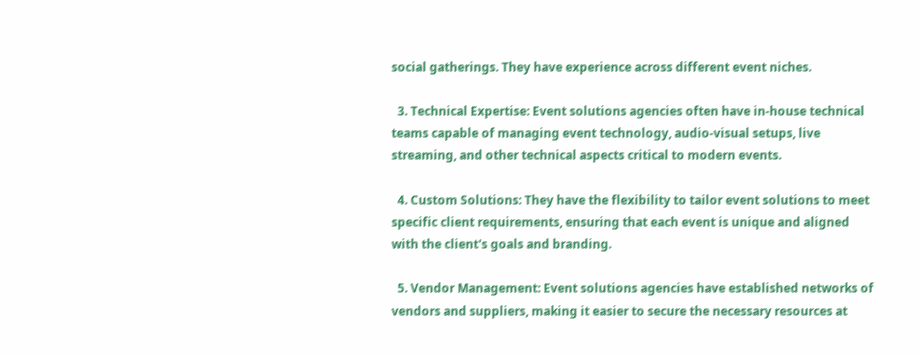social gatherings. They have experience across different event niches.

  3. Technical Expertise: Event solutions agencies often have in-house technical teams capable of managing event technology, audio-visual setups, live streaming, and other technical aspects critical to modern events.

  4. Custom Solutions: They have the flexibility to tailor event solutions to meet specific client requirements, ensuring that each event is unique and aligned with the client's goals and branding.

  5. Vendor Management: Event solutions agencies have established networks of vendors and suppliers, making it easier to secure the necessary resources at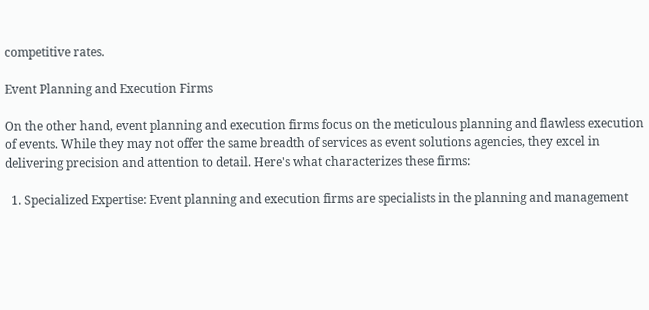competitive rates.

Event Planning and Execution Firms

On the other hand, event planning and execution firms focus on the meticulous planning and flawless execution of events. While they may not offer the same breadth of services as event solutions agencies, they excel in delivering precision and attention to detail. Here's what characterizes these firms:

  1. Specialized Expertise: Event planning and execution firms are specialists in the planning and management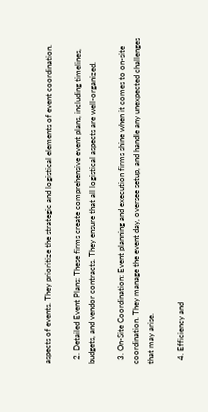aspects of events. They prioritize the strategic and logistical elements of event coordination.

  2. Detailed Event Plans: These firms create comprehensive event plans, including timelines, budgets, and vendor contracts. They ensure that all logistical aspects are well-organized.

  3. On-Site Coordination: Event planning and execution firms shine when it comes to on-site coordination. They manage the event day, oversee setup, and handle any unexpected challenges that may arise.

  4. Efficiency and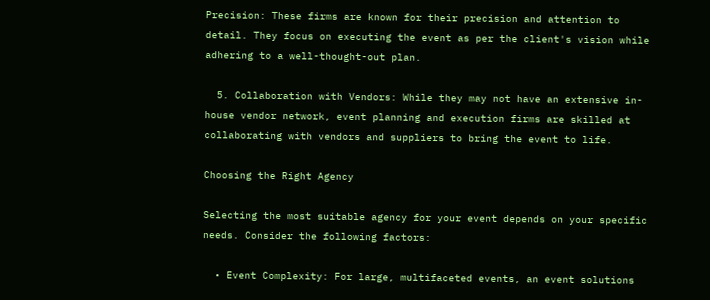Precision: These firms are known for their precision and attention to detail. They focus on executing the event as per the client's vision while adhering to a well-thought-out plan.

  5. Collaboration with Vendors: While they may not have an extensive in-house vendor network, event planning and execution firms are skilled at collaborating with vendors and suppliers to bring the event to life.

Choosing the Right Agency

Selecting the most suitable agency for your event depends on your specific needs. Consider the following factors:

  • Event Complexity: For large, multifaceted events, an event solutions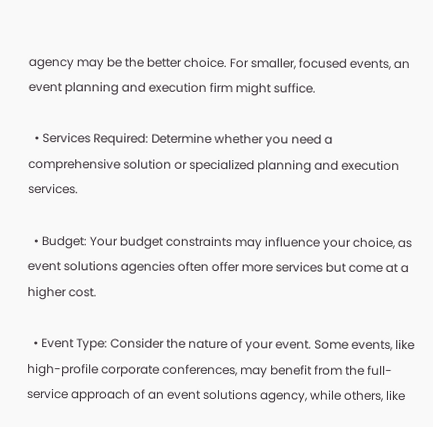agency may be the better choice. For smaller, focused events, an event planning and execution firm might suffice.

  • Services Required: Determine whether you need a comprehensive solution or specialized planning and execution services.

  • Budget: Your budget constraints may influence your choice, as event solutions agencies often offer more services but come at a higher cost.

  • Event Type: Consider the nature of your event. Some events, like high-profile corporate conferences, may benefit from the full-service approach of an event solutions agency, while others, like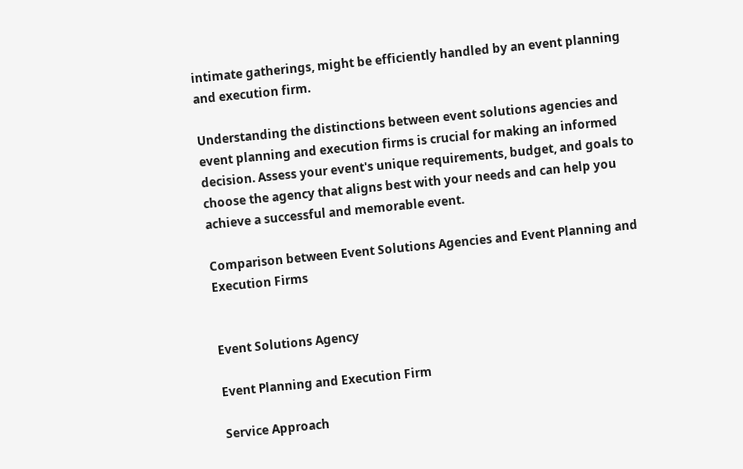intimate gatherings, might be efficiently handled by an event planning and execution firm.

Understanding the distinctions between event solutions agencies and event planning and execution firms is crucial for making an informed decision. Assess your event's unique requirements, budget, and goals to choose the agency that aligns best with your needs and can help you achieve a successful and memorable event.

Comparison between Event Solutions Agencies and Event Planning and Execution Firms


Event Solutions Agency

Event Planning and Execution Firm

Service Approach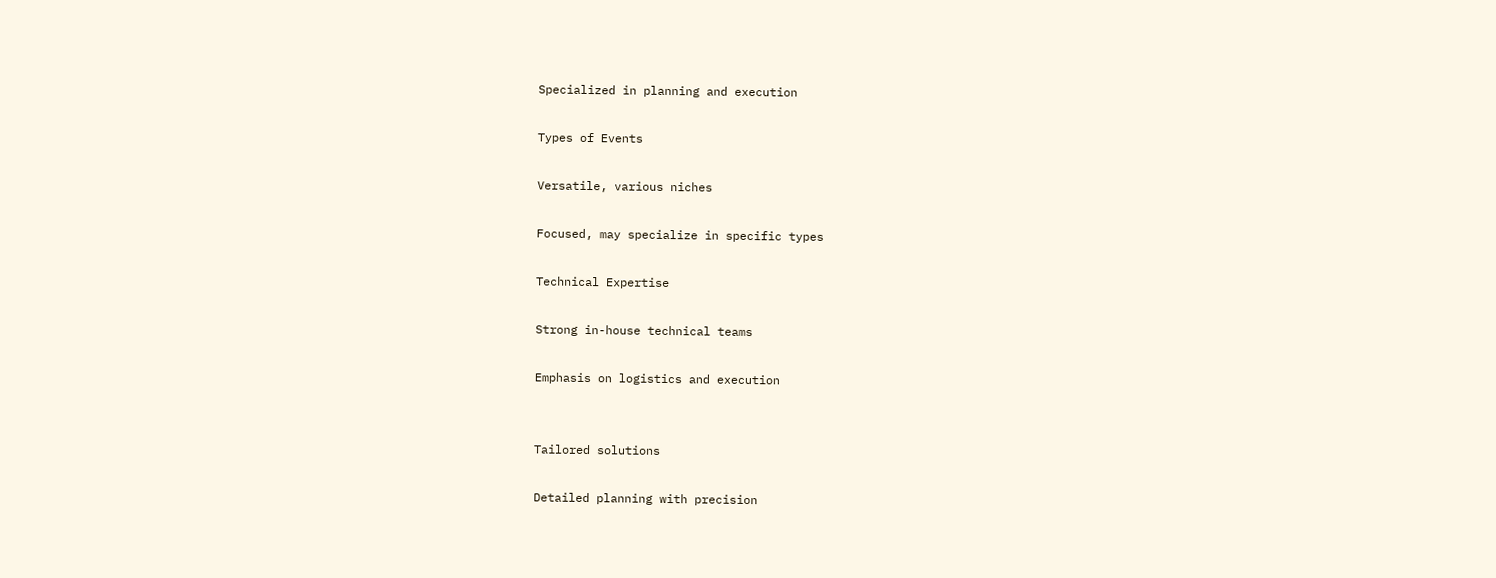Specialized in planning and execution

Types of Events

Versatile, various niches

Focused, may specialize in specific types

Technical Expertise

Strong in-house technical teams

Emphasis on logistics and execution


Tailored solutions

Detailed planning with precision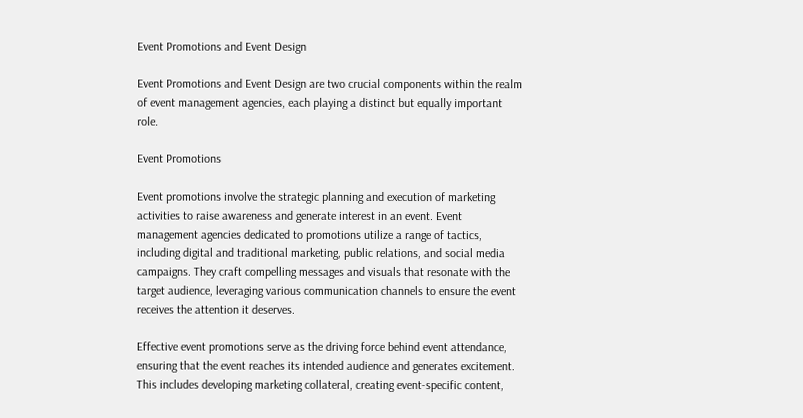Event Promotions and Event Design

Event Promotions and Event Design are two crucial components within the realm of event management agencies, each playing a distinct but equally important role.

Event Promotions

Event promotions involve the strategic planning and execution of marketing activities to raise awareness and generate interest in an event. Event management agencies dedicated to promotions utilize a range of tactics, including digital and traditional marketing, public relations, and social media campaigns. They craft compelling messages and visuals that resonate with the target audience, leveraging various communication channels to ensure the event receives the attention it deserves.

Effective event promotions serve as the driving force behind event attendance, ensuring that the event reaches its intended audience and generates excitement. This includes developing marketing collateral, creating event-specific content,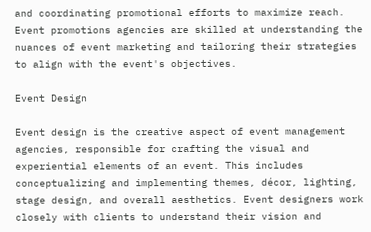and coordinating promotional efforts to maximize reach. Event promotions agencies are skilled at understanding the nuances of event marketing and tailoring their strategies to align with the event's objectives.

Event Design

Event design is the creative aspect of event management agencies, responsible for crafting the visual and experiential elements of an event. This includes conceptualizing and implementing themes, décor, lighting, stage design, and overall aesthetics. Event designers work closely with clients to understand their vision and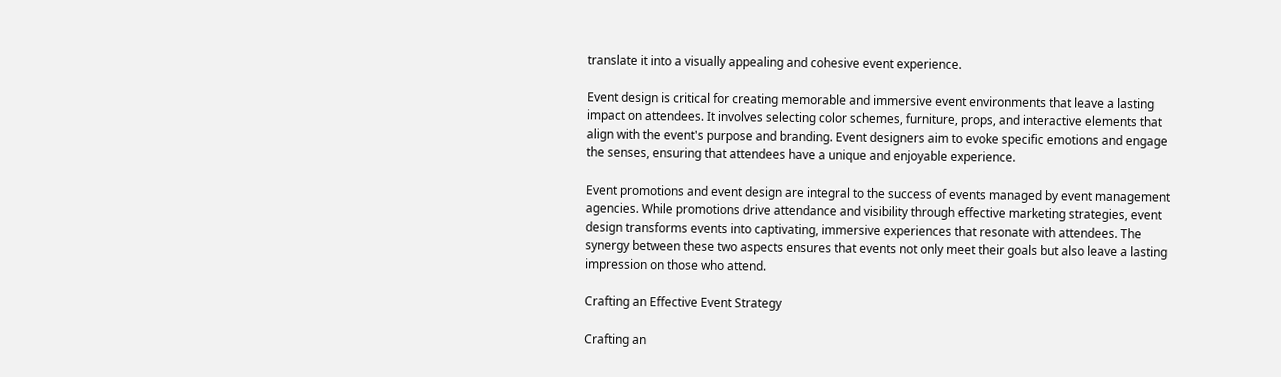translate it into a visually appealing and cohesive event experience.

Event design is critical for creating memorable and immersive event environments that leave a lasting impact on attendees. It involves selecting color schemes, furniture, props, and interactive elements that align with the event's purpose and branding. Event designers aim to evoke specific emotions and engage the senses, ensuring that attendees have a unique and enjoyable experience.

Event promotions and event design are integral to the success of events managed by event management agencies. While promotions drive attendance and visibility through effective marketing strategies, event design transforms events into captivating, immersive experiences that resonate with attendees. The synergy between these two aspects ensures that events not only meet their goals but also leave a lasting impression on those who attend.

Crafting an Effective Event Strategy

Crafting an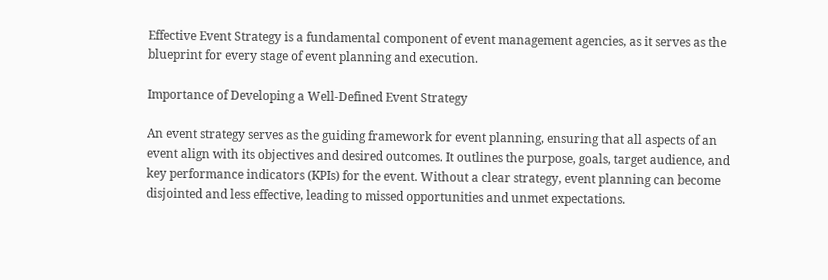Effective Event Strategy is a fundamental component of event management agencies, as it serves as the blueprint for every stage of event planning and execution.

Importance of Developing a Well-Defined Event Strategy

An event strategy serves as the guiding framework for event planning, ensuring that all aspects of an event align with its objectives and desired outcomes. It outlines the purpose, goals, target audience, and key performance indicators (KPIs) for the event. Without a clear strategy, event planning can become disjointed and less effective, leading to missed opportunities and unmet expectations.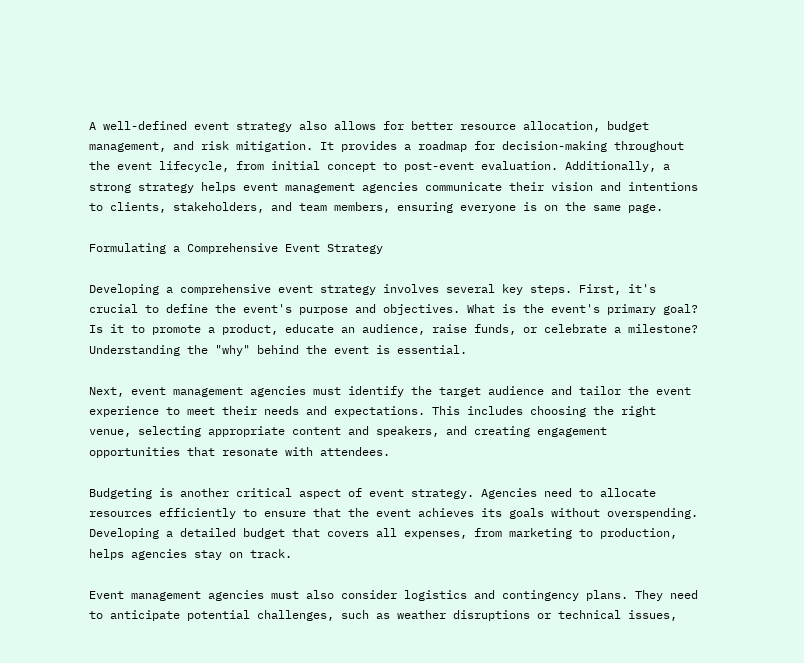A well-defined event strategy also allows for better resource allocation, budget management, and risk mitigation. It provides a roadmap for decision-making throughout the event lifecycle, from initial concept to post-event evaluation. Additionally, a strong strategy helps event management agencies communicate their vision and intentions to clients, stakeholders, and team members, ensuring everyone is on the same page.

Formulating a Comprehensive Event Strategy

Developing a comprehensive event strategy involves several key steps. First, it's crucial to define the event's purpose and objectives. What is the event's primary goal? Is it to promote a product, educate an audience, raise funds, or celebrate a milestone? Understanding the "why" behind the event is essential.

Next, event management agencies must identify the target audience and tailor the event experience to meet their needs and expectations. This includes choosing the right venue, selecting appropriate content and speakers, and creating engagement opportunities that resonate with attendees.

Budgeting is another critical aspect of event strategy. Agencies need to allocate resources efficiently to ensure that the event achieves its goals without overspending. Developing a detailed budget that covers all expenses, from marketing to production, helps agencies stay on track.

Event management agencies must also consider logistics and contingency plans. They need to anticipate potential challenges, such as weather disruptions or technical issues,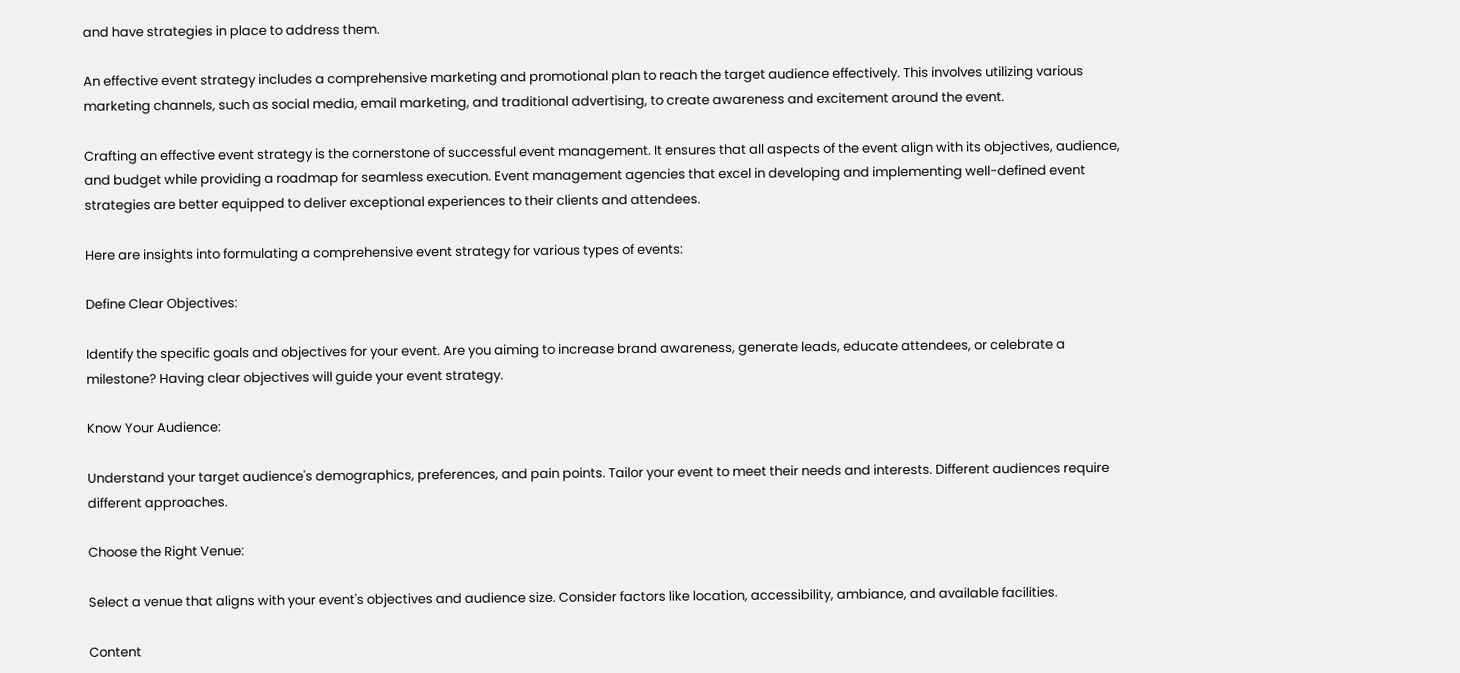and have strategies in place to address them.

An effective event strategy includes a comprehensive marketing and promotional plan to reach the target audience effectively. This involves utilizing various marketing channels, such as social media, email marketing, and traditional advertising, to create awareness and excitement around the event.

Crafting an effective event strategy is the cornerstone of successful event management. It ensures that all aspects of the event align with its objectives, audience, and budget while providing a roadmap for seamless execution. Event management agencies that excel in developing and implementing well-defined event strategies are better equipped to deliver exceptional experiences to their clients and attendees.

Here are insights into formulating a comprehensive event strategy for various types of events:

Define Clear Objectives:

Identify the specific goals and objectives for your event. Are you aiming to increase brand awareness, generate leads, educate attendees, or celebrate a milestone? Having clear objectives will guide your event strategy.

Know Your Audience:

Understand your target audience's demographics, preferences, and pain points. Tailor your event to meet their needs and interests. Different audiences require different approaches.

Choose the Right Venue:

Select a venue that aligns with your event's objectives and audience size. Consider factors like location, accessibility, ambiance, and available facilities.

Content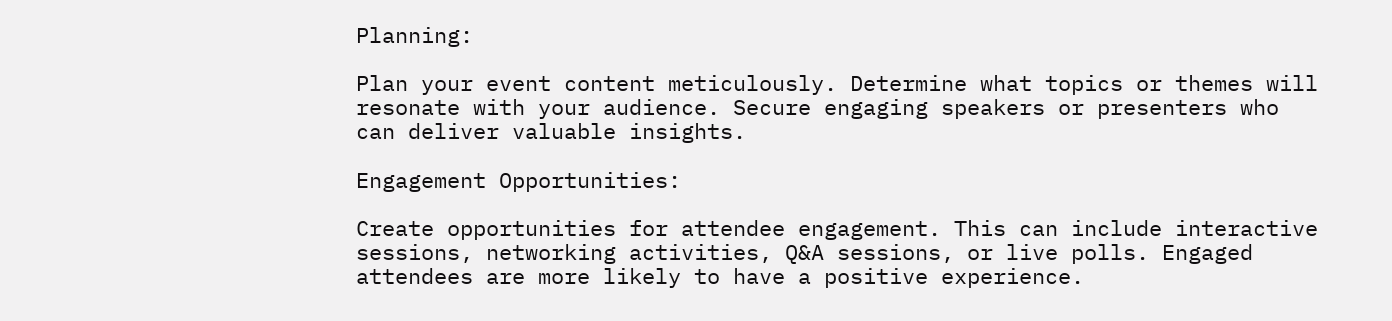Planning:

Plan your event content meticulously. Determine what topics or themes will resonate with your audience. Secure engaging speakers or presenters who can deliver valuable insights.

Engagement Opportunities:

Create opportunities for attendee engagement. This can include interactive sessions, networking activities, Q&A sessions, or live polls. Engaged attendees are more likely to have a positive experience.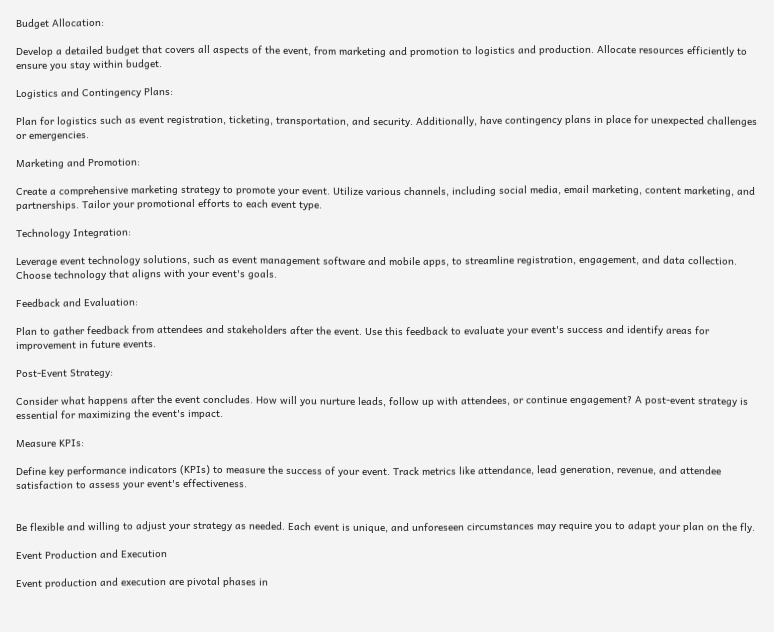Budget Allocation:

Develop a detailed budget that covers all aspects of the event, from marketing and promotion to logistics and production. Allocate resources efficiently to ensure you stay within budget.

Logistics and Contingency Plans:

Plan for logistics such as event registration, ticketing, transportation, and security. Additionally, have contingency plans in place for unexpected challenges or emergencies.

Marketing and Promotion:

Create a comprehensive marketing strategy to promote your event. Utilize various channels, including social media, email marketing, content marketing, and partnerships. Tailor your promotional efforts to each event type.

Technology Integration:

Leverage event technology solutions, such as event management software and mobile apps, to streamline registration, engagement, and data collection. Choose technology that aligns with your event's goals.

Feedback and Evaluation:

Plan to gather feedback from attendees and stakeholders after the event. Use this feedback to evaluate your event's success and identify areas for improvement in future events.

Post-Event Strategy:

Consider what happens after the event concludes. How will you nurture leads, follow up with attendees, or continue engagement? A post-event strategy is essential for maximizing the event's impact.

Measure KPIs:

Define key performance indicators (KPIs) to measure the success of your event. Track metrics like attendance, lead generation, revenue, and attendee satisfaction to assess your event's effectiveness.


Be flexible and willing to adjust your strategy as needed. Each event is unique, and unforeseen circumstances may require you to adapt your plan on the fly.

Event Production and Execution

Event production and execution are pivotal phases in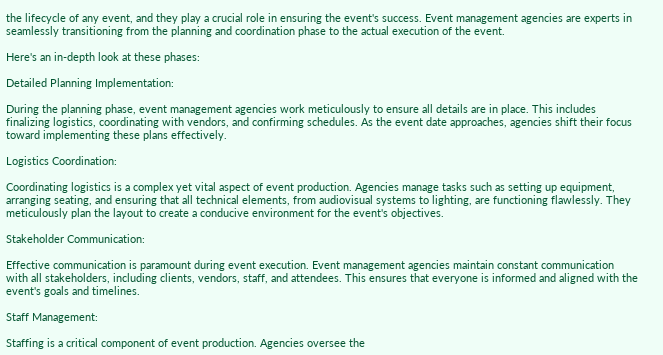the lifecycle of any event, and they play a crucial role in ensuring the event's success. Event management agencies are experts in seamlessly transitioning from the planning and coordination phase to the actual execution of the event.

Here's an in-depth look at these phases:

Detailed Planning Implementation:

During the planning phase, event management agencies work meticulously to ensure all details are in place. This includes finalizing logistics, coordinating with vendors, and confirming schedules. As the event date approaches, agencies shift their focus toward implementing these plans effectively.

Logistics Coordination:

Coordinating logistics is a complex yet vital aspect of event production. Agencies manage tasks such as setting up equipment, arranging seating, and ensuring that all technical elements, from audiovisual systems to lighting, are functioning flawlessly. They meticulously plan the layout to create a conducive environment for the event's objectives.

Stakeholder Communication:

Effective communication is paramount during event execution. Event management agencies maintain constant communication with all stakeholders, including clients, vendors, staff, and attendees. This ensures that everyone is informed and aligned with the event's goals and timelines.

Staff Management:

Staffing is a critical component of event production. Agencies oversee the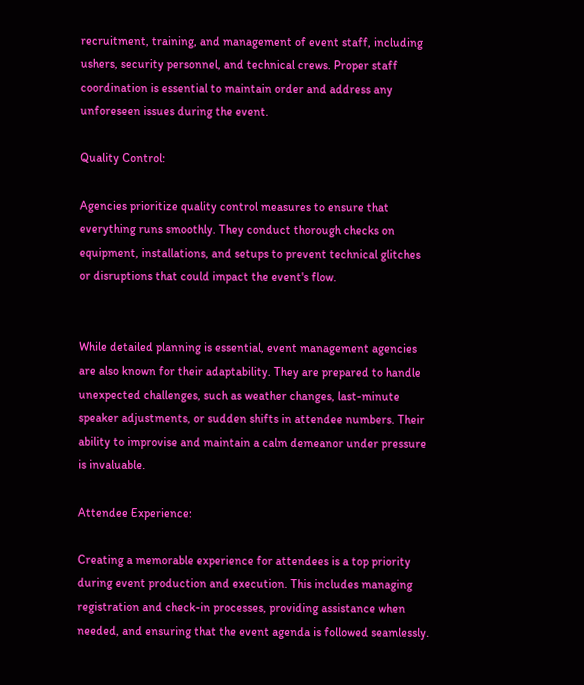recruitment, training, and management of event staff, including ushers, security personnel, and technical crews. Proper staff coordination is essential to maintain order and address any unforeseen issues during the event.

Quality Control:

Agencies prioritize quality control measures to ensure that everything runs smoothly. They conduct thorough checks on equipment, installations, and setups to prevent technical glitches or disruptions that could impact the event's flow.


While detailed planning is essential, event management agencies are also known for their adaptability. They are prepared to handle unexpected challenges, such as weather changes, last-minute speaker adjustments, or sudden shifts in attendee numbers. Their ability to improvise and maintain a calm demeanor under pressure is invaluable.

Attendee Experience:

Creating a memorable experience for attendees is a top priority during event production and execution. This includes managing registration and check-in processes, providing assistance when needed, and ensuring that the event agenda is followed seamlessly.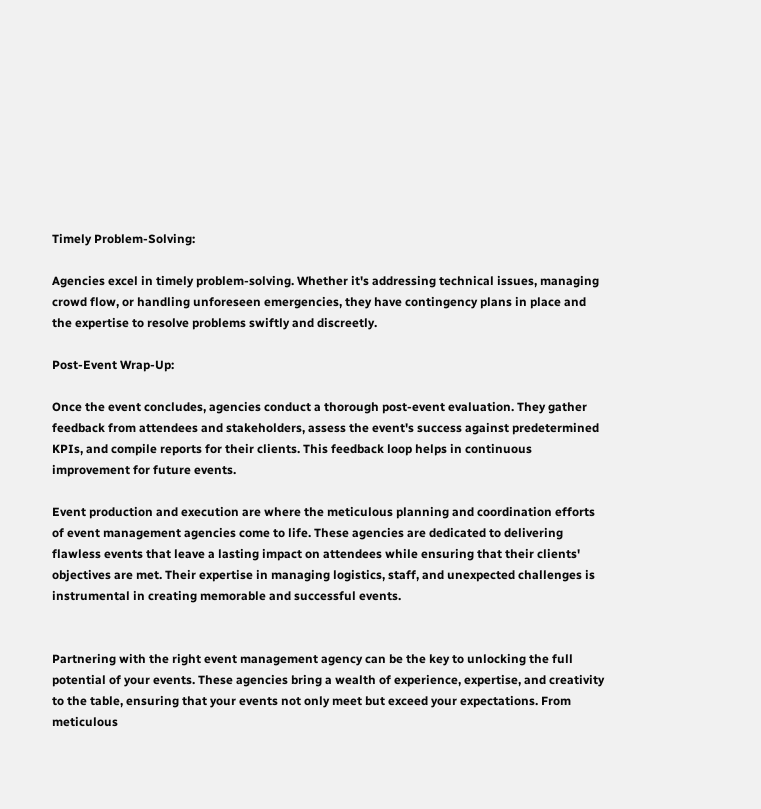Timely Problem-Solving:

Agencies excel in timely problem-solving. Whether it's addressing technical issues, managing crowd flow, or handling unforeseen emergencies, they have contingency plans in place and the expertise to resolve problems swiftly and discreetly.

Post-Event Wrap-Up:

Once the event concludes, agencies conduct a thorough post-event evaluation. They gather feedback from attendees and stakeholders, assess the event's success against predetermined KPIs, and compile reports for their clients. This feedback loop helps in continuous improvement for future events.

Event production and execution are where the meticulous planning and coordination efforts of event management agencies come to life. These agencies are dedicated to delivering flawless events that leave a lasting impact on attendees while ensuring that their clients' objectives are met. Their expertise in managing logistics, staff, and unexpected challenges is instrumental in creating memorable and successful events.


Partnering with the right event management agency can be the key to unlocking the full potential of your events. These agencies bring a wealth of experience, expertise, and creativity to the table, ensuring that your events not only meet but exceed your expectations. From meticulous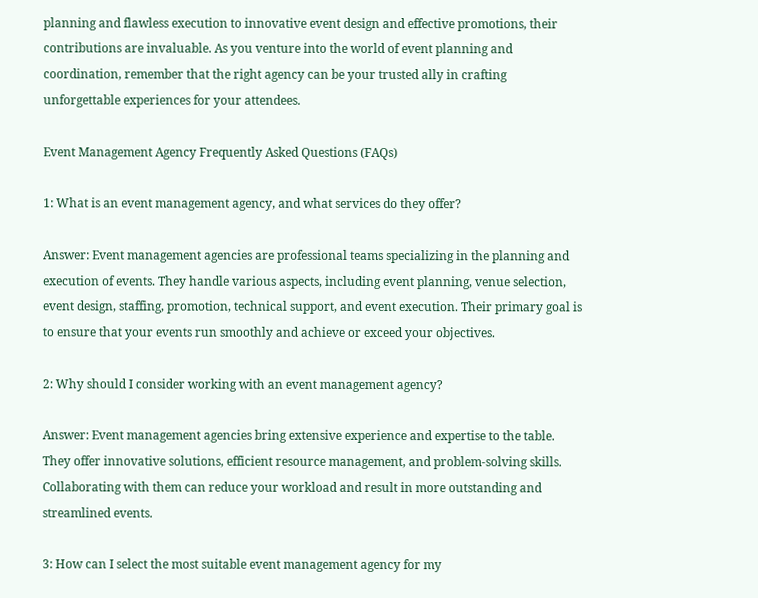planning and flawless execution to innovative event design and effective promotions, their contributions are invaluable. As you venture into the world of event planning and coordination, remember that the right agency can be your trusted ally in crafting unforgettable experiences for your attendees.

Event Management Agency Frequently Asked Questions (FAQs)

1: What is an event management agency, and what services do they offer?

Answer: Event management agencies are professional teams specializing in the planning and execution of events. They handle various aspects, including event planning, venue selection, event design, staffing, promotion, technical support, and event execution. Their primary goal is to ensure that your events run smoothly and achieve or exceed your objectives.

2: Why should I consider working with an event management agency?

Answer: Event management agencies bring extensive experience and expertise to the table. They offer innovative solutions, efficient resource management, and problem-solving skills. Collaborating with them can reduce your workload and result in more outstanding and streamlined events.

3: How can I select the most suitable event management agency for my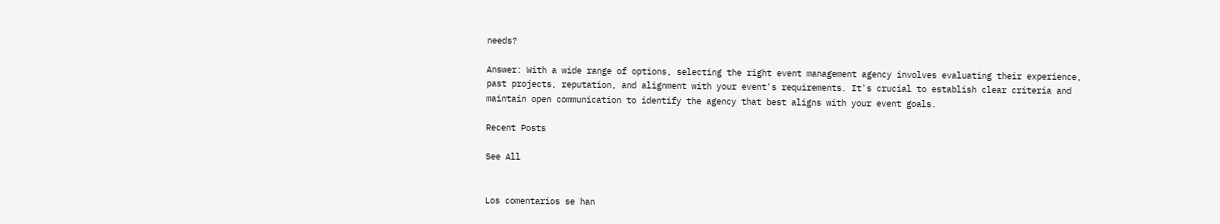needs?

Answer: With a wide range of options, selecting the right event management agency involves evaluating their experience, past projects, reputation, and alignment with your event's requirements. It's crucial to establish clear criteria and maintain open communication to identify the agency that best aligns with your event goals.

Recent Posts

See All


Los comentarios se han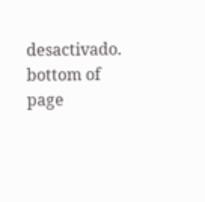desactivado.
bottom of page